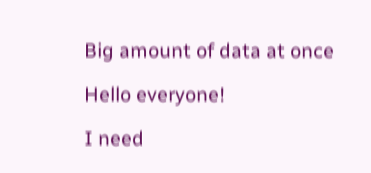Big amount of data at once

Hello everyone!

I need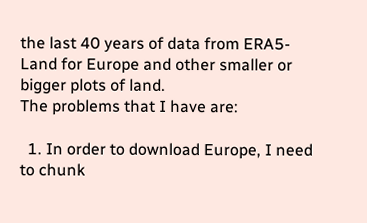the last 40 years of data from ERA5-Land for Europe and other smaller or bigger plots of land.
The problems that I have are:

  1. In order to download Europe, I need to chunk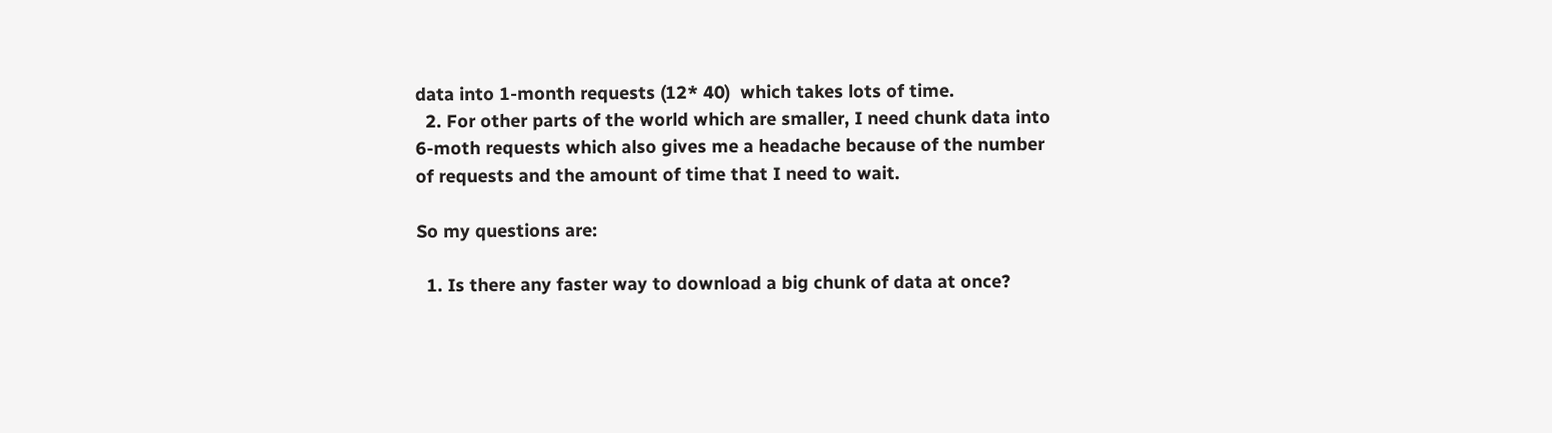data into 1-month requests (12* 40)  which takes lots of time.
  2. For other parts of the world which are smaller, I need chunk data into 6-moth requests which also gives me a headache because of the number of requests and the amount of time that I need to wait.

So my questions are:

  1. Is there any faster way to download a big chunk of data at once?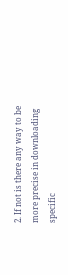2. If not is there any way to be more precise in downloading specific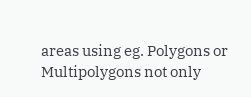areas using eg. Polygons or Multipolygons not only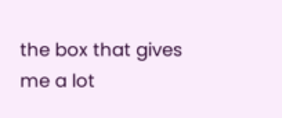the box that gives me a lot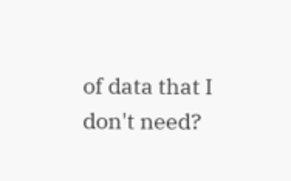of data that I don't need?